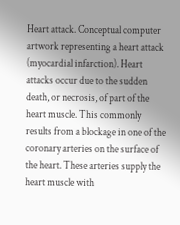Heart attack. Conceptual computer artwork representing a heart attack (myocardial infarction). Heart attacks occur due to the sudden death, or necrosis, of part of the heart muscle. This commonly results from a blockage in one of the coronary arteries on the surface of the heart. These arteries supply the heart muscle with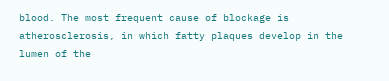blood. The most frequent cause of blockage is atherosclerosis, in which fatty plaques develop in the lumen of the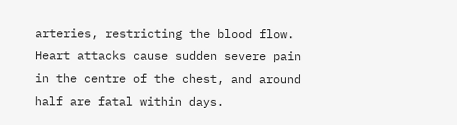arteries, restricting the blood flow. Heart attacks cause sudden severe pain in the centre of the chest, and around half are fatal within days.